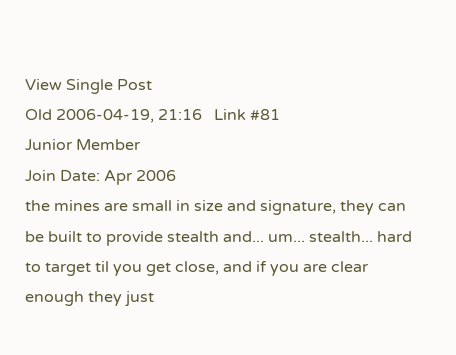View Single Post
Old 2006-04-19, 21:16   Link #81
Junior Member
Join Date: Apr 2006
the mines are small in size and signature, they can be built to provide stealth and... um... stealth... hard to target til you get close, and if you are clear enough they just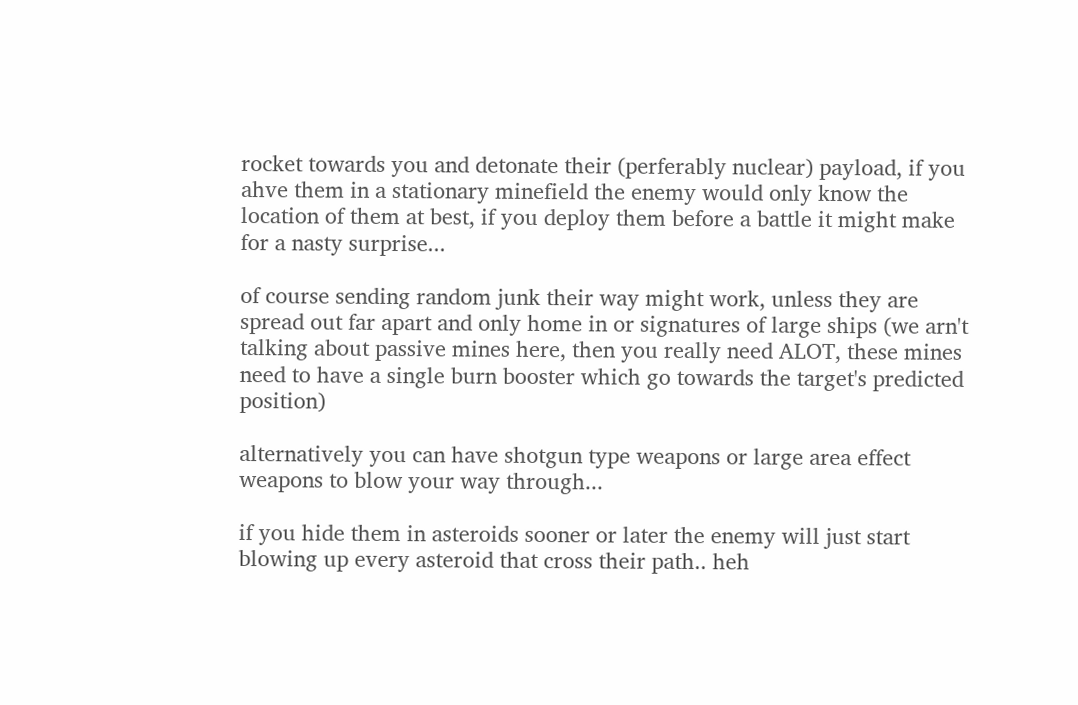rocket towards you and detonate their (perferably nuclear) payload, if you ahve them in a stationary minefield the enemy would only know the location of them at best, if you deploy them before a battle it might make for a nasty surprise...

of course sending random junk their way might work, unless they are spread out far apart and only home in or signatures of large ships (we arn't talking about passive mines here, then you really need ALOT, these mines need to have a single burn booster which go towards the target's predicted position)

alternatively you can have shotgun type weapons or large area effect weapons to blow your way through...

if you hide them in asteroids sooner or later the enemy will just start blowing up every asteroid that cross their path.. heh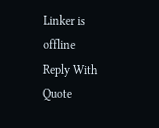Linker is offline   Reply With Quote